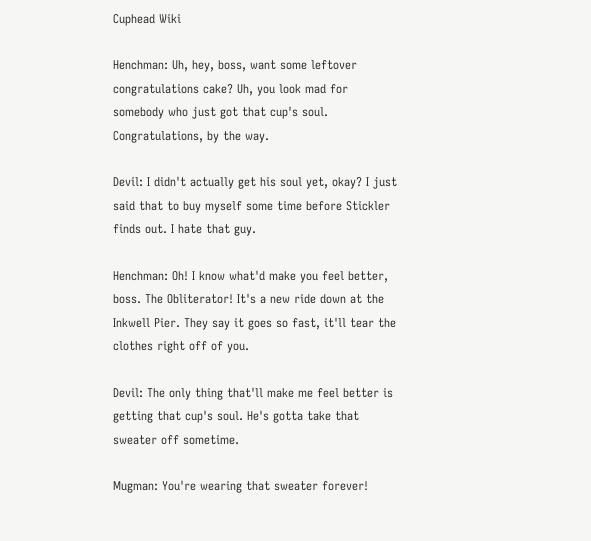Cuphead Wiki

Henchman: Uh, hey, boss, want some leftover congratulations cake? Uh, you look mad for somebody who just got that cup's soul. Congratulations, by the way.

Devil: I didn't actually get his soul yet, okay? I just said that to buy myself some time before Stickler finds out. I hate that guy.

Henchman: Oh! I know what'd make you feel better, boss. The Obliterator! It's a new ride down at the Inkwell Pier. They say it goes so fast, it'll tear the clothes right off of you.

Devil: The only thing that'll make me feel better is getting that cup's soul. He's gotta take that sweater off sometime.

Mugman: You're wearing that sweater forever!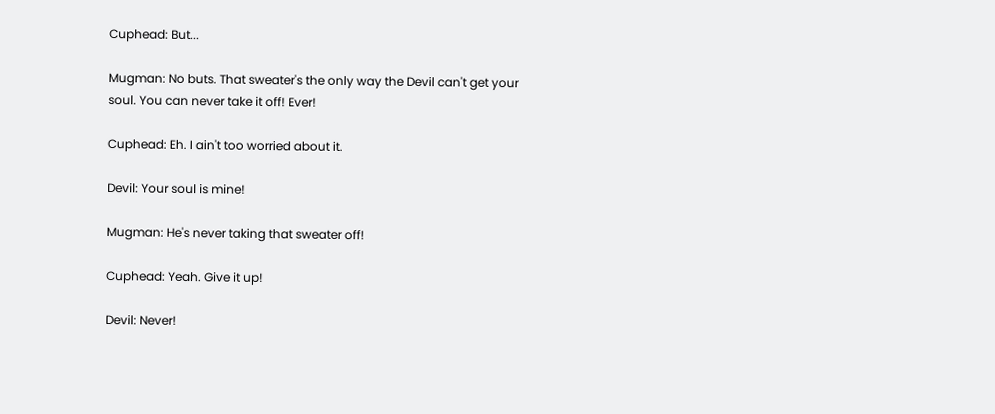Cuphead: But...

Mugman: No buts. That sweater's the only way the Devil can't get your soul. You can never take it off! Ever!

Cuphead: Eh. I ain't too worried about it.

Devil: Your soul is mine!

Mugman: He's never taking that sweater off!

Cuphead: Yeah. Give it up!

Devil: Never!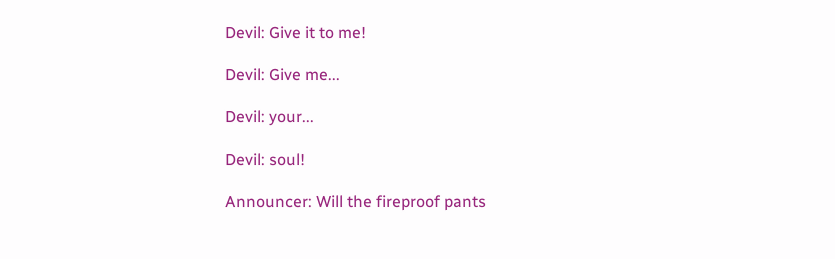Devil: Give it to me!

Devil: Give me...

Devil: your...

Devil: soul!

Announcer: Will the fireproof pants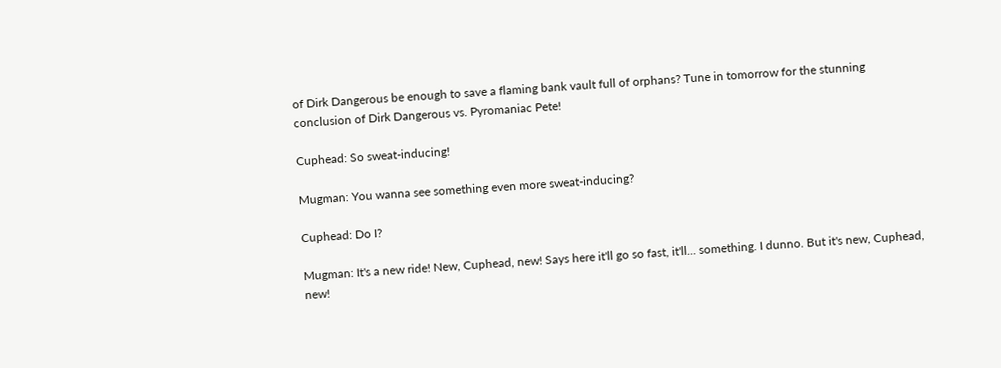of Dirk Dangerous be enough to save a flaming bank vault full of orphans? Tune in tomorrow for the stunning conclusion of Dirk Dangerous vs. Pyromaniac Pete!

Cuphead: So sweat-inducing!

Mugman: You wanna see something even more sweat-inducing?

Cuphead: Do I?

Mugman: It's a new ride! New, Cuphead, new! Says here it'll go so fast, it'll... something. I dunno. But it's new, Cuphead, new!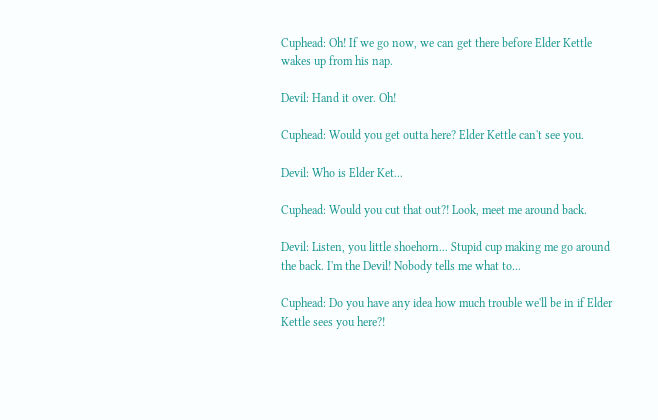Cuphead: Oh! If we go now, we can get there before Elder Kettle wakes up from his nap.

Devil: Hand it over. Oh!

Cuphead: Would you get outta here? Elder Kettle can't see you.

Devil: Who is Elder Ket...

Cuphead: Would you cut that out?! Look, meet me around back.

Devil: Listen, you little shoehorn... Stupid cup making me go around the back. I'm the Devil! Nobody tells me what to...

Cuphead: Do you have any idea how much trouble we'll be in if Elder Kettle sees you here?!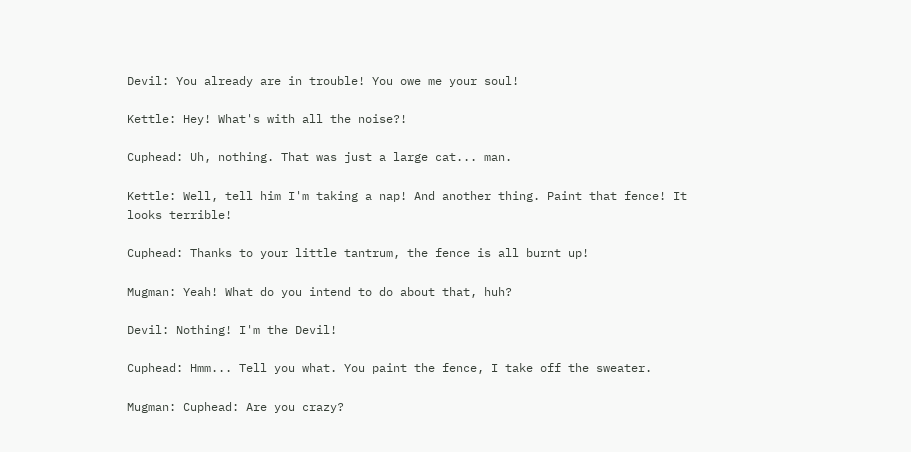Devil: You already are in trouble! You owe me your soul!

Kettle: Hey! What's with all the noise?!

Cuphead: Uh, nothing. That was just a large cat... man.

Kettle: Well, tell him I'm taking a nap! And another thing. Paint that fence! It looks terrible!

Cuphead: Thanks to your little tantrum, the fence is all burnt up!

Mugman: Yeah! What do you intend to do about that, huh?

Devil: Nothing! I'm the Devil!

Cuphead: Hmm... Tell you what. You paint the fence, I take off the sweater.

Mugman: Cuphead: Are you crazy?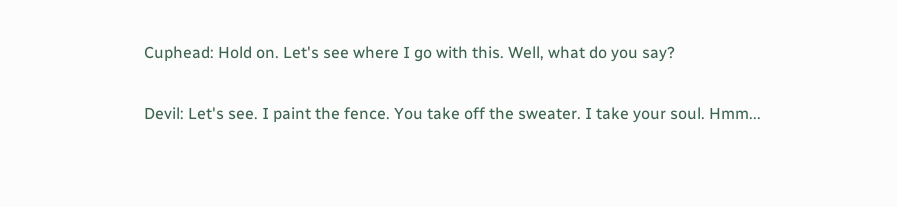Cuphead: Hold on. Let's see where I go with this. Well, what do you say?

Devil: Let's see. I paint the fence. You take off the sweater. I take your soul. Hmm...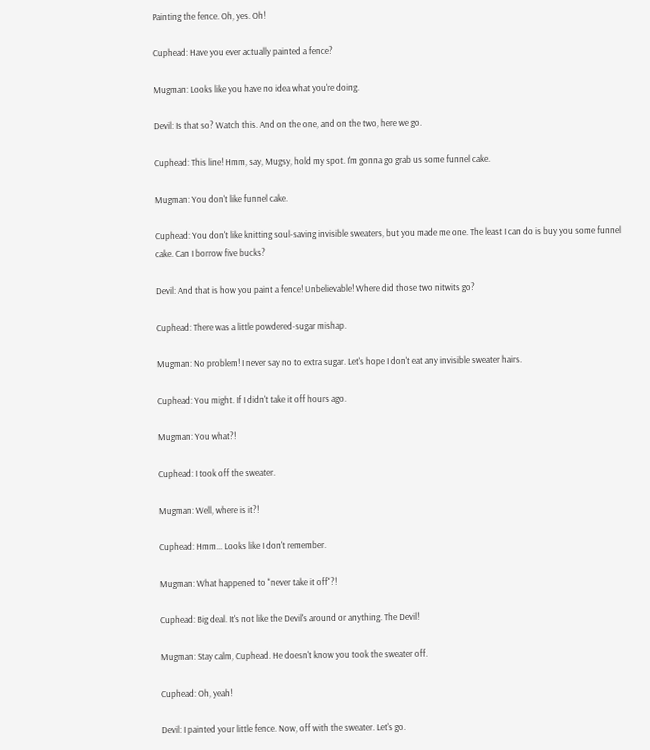Painting the fence. Oh, yes. Oh!

Cuphead: Have you ever actually painted a fence?

Mugman: Looks like you have no idea what you're doing.

Devil: Is that so? Watch this. And on the one, and on the two, here we go.

Cuphead: This line! Hmm, say, Mugsy, hold my spot. I'm gonna go grab us some funnel cake.

Mugman: You don't like funnel cake.

Cuphead: You don't like knitting soul-saving invisible sweaters, but you made me one. The least I can do is buy you some funnel cake. Can I borrow five bucks?

Devil: And that is how you paint a fence! Unbelievable! Where did those two nitwits go?

Cuphead: There was a little powdered-sugar mishap.

Mugman: No problem! I never say no to extra sugar. Let's hope I don't eat any invisible sweater hairs.

Cuphead: You might. If I didn't take it off hours ago.

Mugman: You what?!

Cuphead: I took off the sweater.

Mugman: Well, where is it?!

Cuphead: Hmm... Looks like I don't remember.

Mugman: What happened to "never take it off"?!

Cuphead: Big deal. It's not like the Devil's around or anything. The Devil!

Mugman: Stay calm, Cuphead. He doesn't know you took the sweater off.

Cuphead: Oh, yeah!

Devil: I painted your little fence. Now, off with the sweater. Let's go.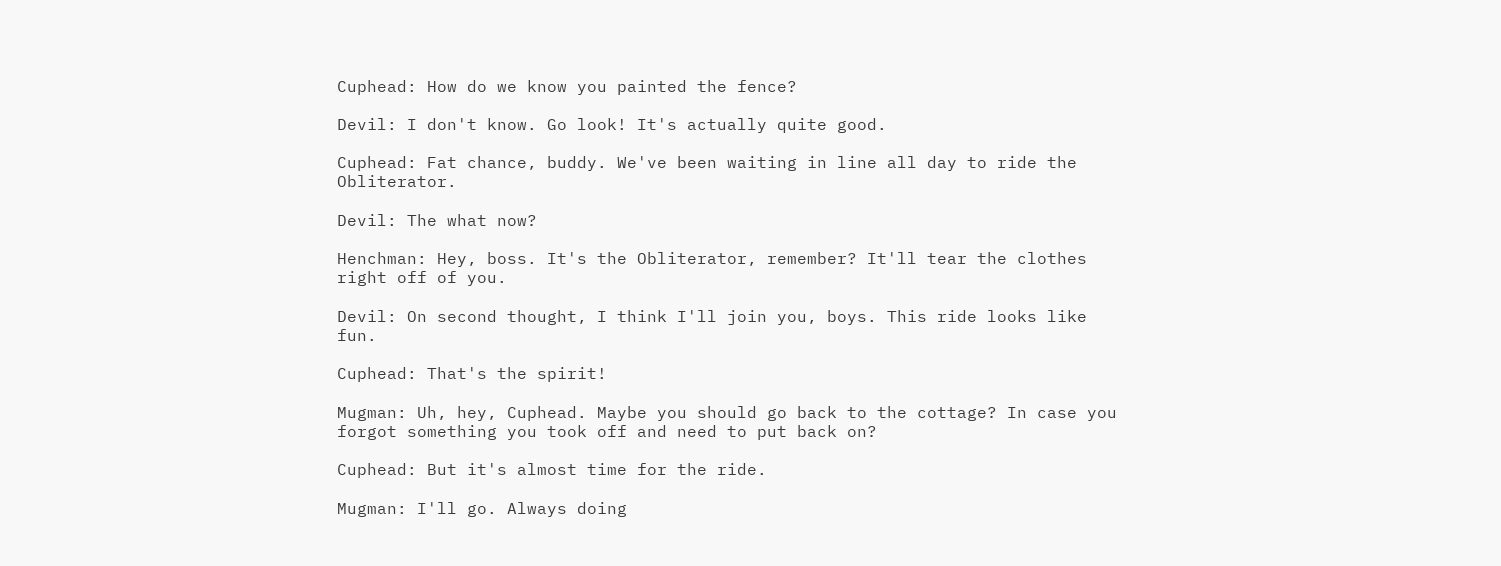Cuphead: How do we know you painted the fence?

Devil: I don't know. Go look! It's actually quite good.

Cuphead: Fat chance, buddy. We've been waiting in line all day to ride the Obliterator.

Devil: The what now?

Henchman: Hey, boss. It's the Obliterator, remember? It'll tear the clothes right off of you.

Devil: On second thought, I think I'll join you, boys. This ride looks like fun.

Cuphead: That's the spirit!

Mugman: Uh, hey, Cuphead. Maybe you should go back to the cottage? In case you forgot something you took off and need to put back on?

Cuphead: But it's almost time for the ride.

Mugman: I'll go. Always doing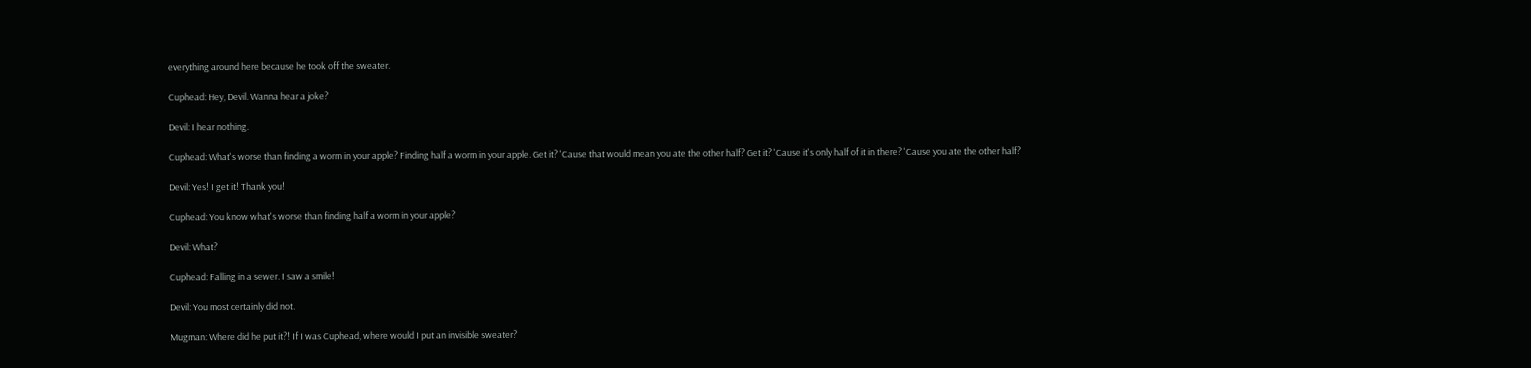everything around here because he took off the sweater.

Cuphead: Hey, Devil. Wanna hear a joke?

Devil: I hear nothing.

Cuphead: What's worse than finding a worm in your apple? Finding half a worm in your apple. Get it? 'Cause that would mean you ate the other half? Get it? 'Cause it's only half of it in there? 'Cause you ate the other half?

Devil: Yes! I get it! Thank you!

Cuphead: You know what's worse than finding half a worm in your apple?

Devil: What?

Cuphead: Falling in a sewer. I saw a smile!

Devil: You most certainly did not.

Mugman: Where did he put it?! If I was Cuphead, where would I put an invisible sweater?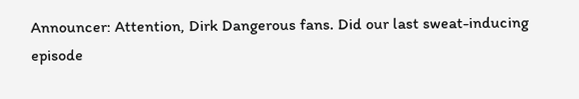Announcer: Attention, Dirk Dangerous fans. Did our last sweat-inducing episode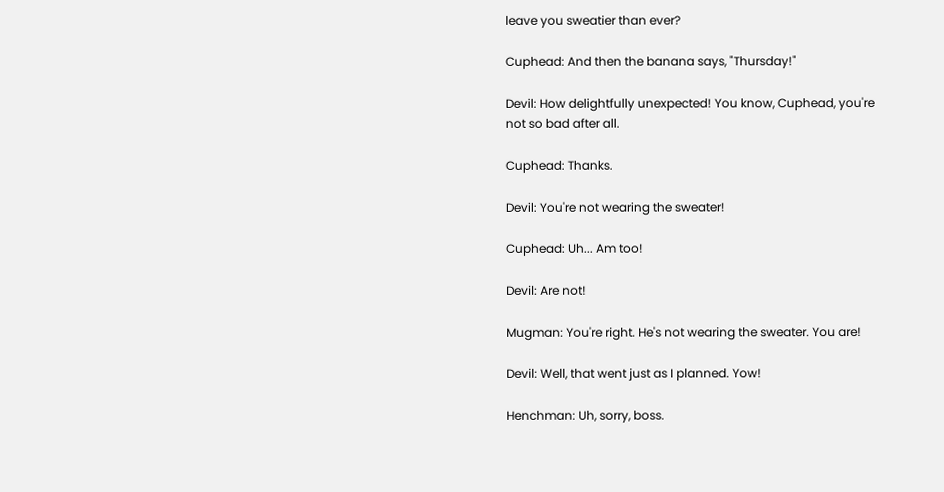leave you sweatier than ever?

Cuphead: And then the banana says, "Thursday!"

Devil: How delightfully unexpected! You know, Cuphead, you're not so bad after all.

Cuphead: Thanks.

Devil: You're not wearing the sweater!

Cuphead: Uh... Am too!

Devil: Are not!

Mugman: You're right. He's not wearing the sweater. You are!

Devil: Well, that went just as I planned. Yow!

Henchman: Uh, sorry, boss.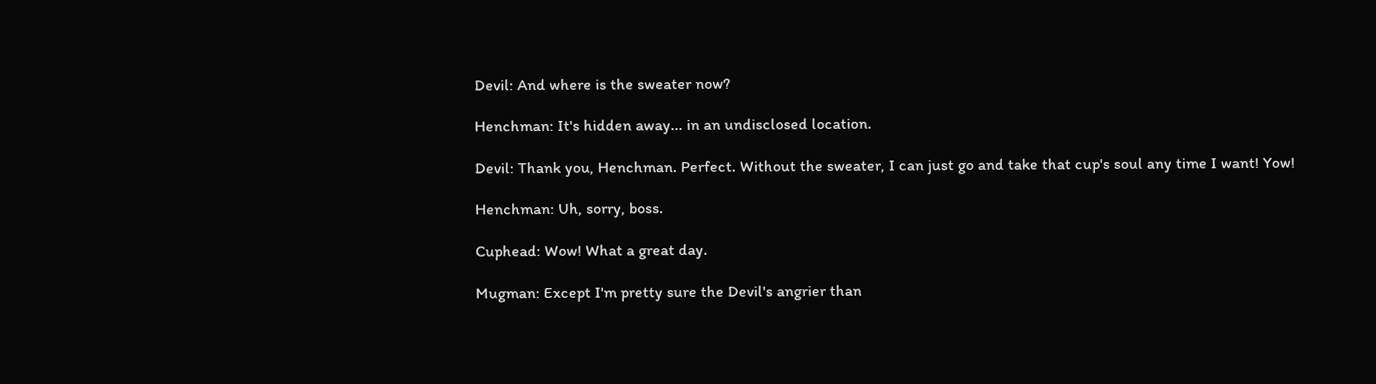Devil: And where is the sweater now?

Henchman: It's hidden away... in an undisclosed location.

Devil: Thank you, Henchman. Perfect. Without the sweater, I can just go and take that cup's soul any time I want! Yow!

Henchman: Uh, sorry, boss.

Cuphead: Wow! What a great day.

Mugman: Except I'm pretty sure the Devil's angrier than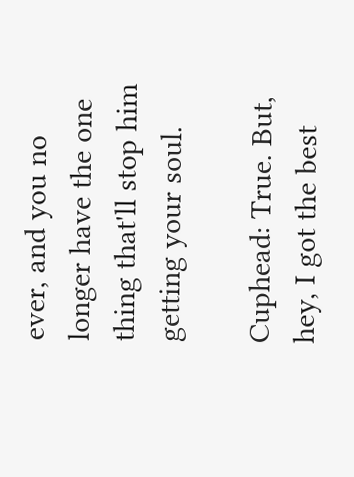ever, and you no longer have the one thing that'll stop him getting your soul.

Cuphead: True. But, hey, I got the best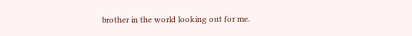brother in the world looking out for me.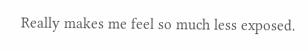Really makes me feel so much less exposed.